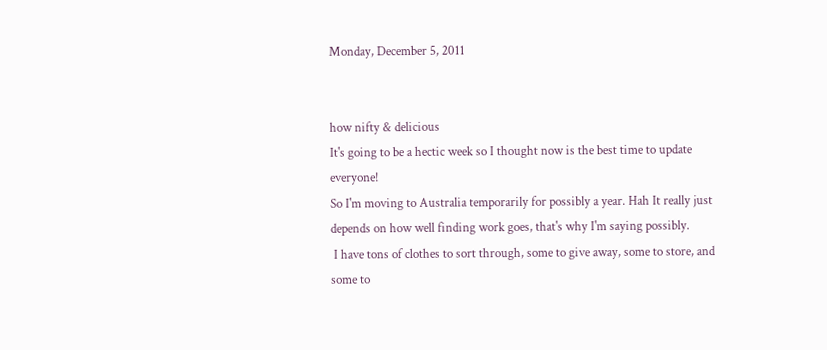Monday, December 5, 2011


how nifty & delicious
It's going to be a hectic week so I thought now is the best time to update everyone!
So I'm moving to Australia temporarily for possibly a year. Hah It really just depends on how well finding work goes, that's why I'm saying possibly.
 I have tons of clothes to sort through, some to give away, some to store, and some to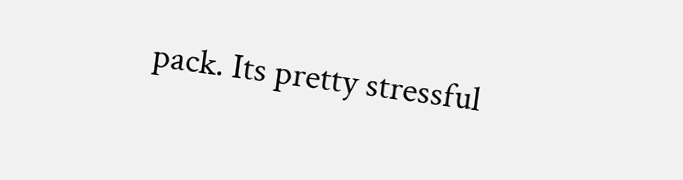pack. Its pretty stressful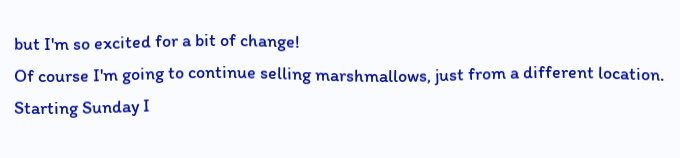but I'm so excited for a bit of change!
Of course I'm going to continue selling marshmallows, just from a different location. Starting Sunday I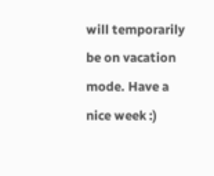will temporarily be on vacation mode. Have a nice week :)